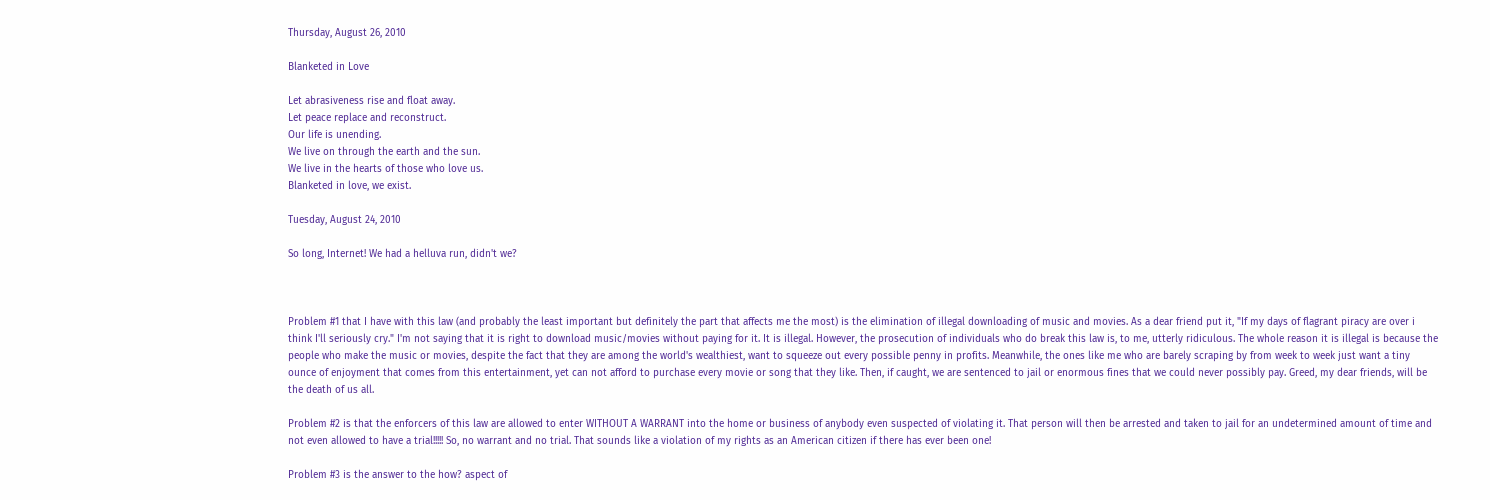Thursday, August 26, 2010

Blanketed in Love

Let abrasiveness rise and float away.
Let peace replace and reconstruct.
Our life is unending.
We live on through the earth and the sun.
We live in the hearts of those who love us.
Blanketed in love, we exist.

Tuesday, August 24, 2010

So long, Internet! We had a helluva run, didn't we?



Problem #1 that I have with this law (and probably the least important but definitely the part that affects me the most) is the elimination of illegal downloading of music and movies. As a dear friend put it, "If my days of flagrant piracy are over i think I'll seriously cry." I'm not saying that it is right to download music/movies without paying for it. It is illegal. However, the prosecution of individuals who do break this law is, to me, utterly ridiculous. The whole reason it is illegal is because the people who make the music or movies, despite the fact that they are among the world's wealthiest, want to squeeze out every possible penny in profits. Meanwhile, the ones like me who are barely scraping by from week to week just want a tiny ounce of enjoyment that comes from this entertainment, yet can not afford to purchase every movie or song that they like. Then, if caught, we are sentenced to jail or enormous fines that we could never possibly pay. Greed, my dear friends, will be the death of us all.

Problem #2 is that the enforcers of this law are allowed to enter WITHOUT A WARRANT into the home or business of anybody even suspected of violating it. That person will then be arrested and taken to jail for an undetermined amount of time and not even allowed to have a trial!!!!! So, no warrant and no trial. That sounds like a violation of my rights as an American citizen if there has ever been one!

Problem #3 is the answer to the how? aspect of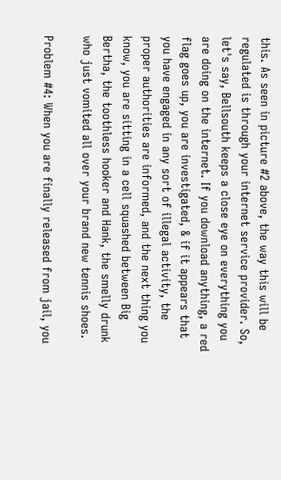this. As seen in picture #2 above, the way this will be regulated is through your internet service provider. So, let's say, Bellsouth keeps a close eye on everything you are doing on the internet. If you download anything, a red flag goes up, you are investigated, & if it appears that you have engaged in any sort of illegal activity, the proper authorities are informed, and the next thing you know, you are sitting in a cell squashed between Big Bertha, the toothless hooker and Hank, the smelly drunk who just vomited all over your brand new tennis shoes.

Problem #4: When you are finally released from jail, you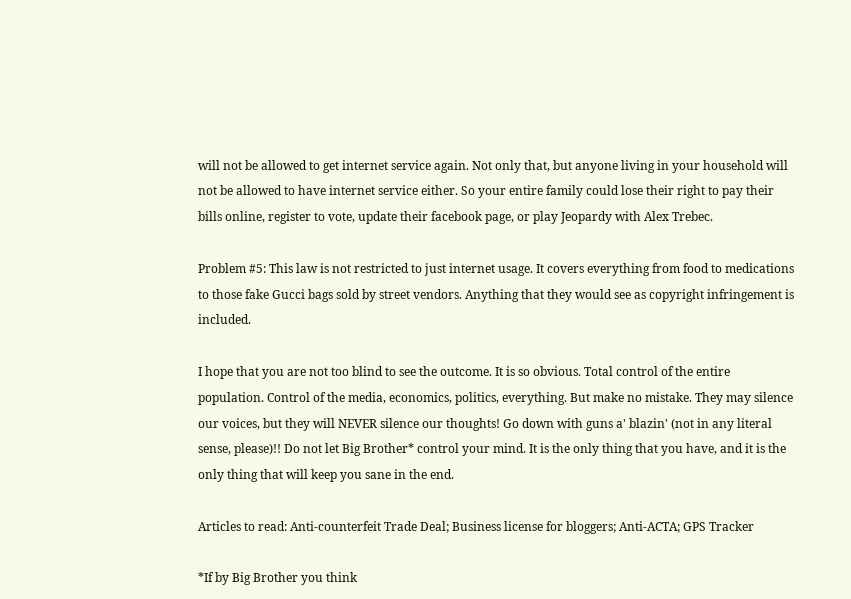will not be allowed to get internet service again. Not only that, but anyone living in your household will not be allowed to have internet service either. So your entire family could lose their right to pay their bills online, register to vote, update their facebook page, or play Jeopardy with Alex Trebec.

Problem #5: This law is not restricted to just internet usage. It covers everything from food to medications to those fake Gucci bags sold by street vendors. Anything that they would see as copyright infringement is included.

I hope that you are not too blind to see the outcome. It is so obvious. Total control of the entire population. Control of the media, economics, politics, everything. But make no mistake. They may silence our voices, but they will NEVER silence our thoughts! Go down with guns a' blazin' (not in any literal sense, please)!! Do not let Big Brother* control your mind. It is the only thing that you have, and it is the only thing that will keep you sane in the end.

Articles to read: Anti-counterfeit Trade Deal; Business license for bloggers; Anti-ACTA; GPS Tracker

*If by Big Brother you think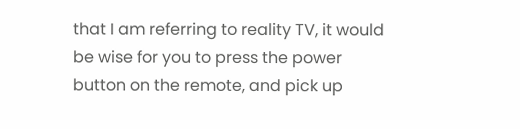that I am referring to reality TV, it would be wise for you to press the power button on the remote, and pick up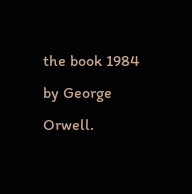the book 1984 by George Orwell.